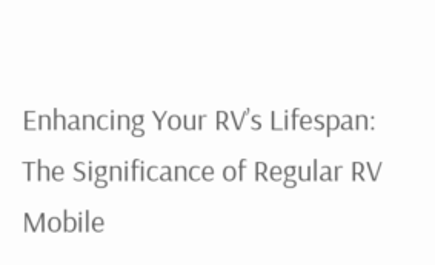Enhancing Your RV’s Lifespan: The Significance of Regular RV Mobile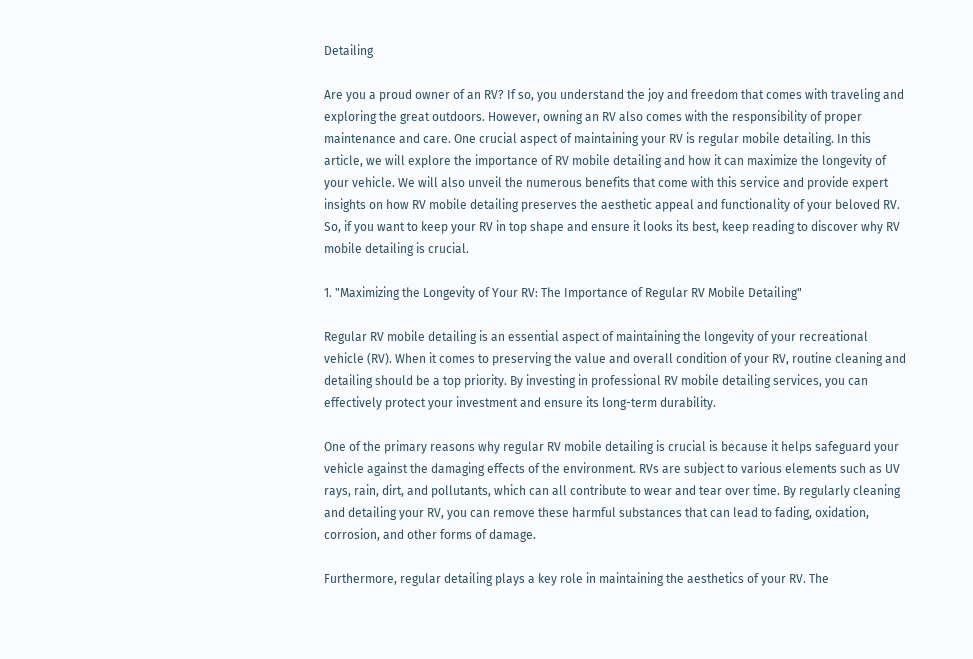Detailing

Are you a proud owner of an RV? If so, you understand the joy and freedom that comes with traveling and exploring the great outdoors. However, owning an RV also comes with the responsibility of proper maintenance and care. One crucial aspect of maintaining your RV is regular mobile detailing. In this article, we will explore the importance of RV mobile detailing and how it can maximize the longevity of your vehicle. We will also unveil the numerous benefits that come with this service and provide expert insights on how RV mobile detailing preserves the aesthetic appeal and functionality of your beloved RV. So, if you want to keep your RV in top shape and ensure it looks its best, keep reading to discover why RV mobile detailing is crucial.

1. "Maximizing the Longevity of Your RV: The Importance of Regular RV Mobile Detailing"

Regular RV mobile detailing is an essential aspect of maintaining the longevity of your recreational vehicle (RV). When it comes to preserving the value and overall condition of your RV, routine cleaning and detailing should be a top priority. By investing in professional RV mobile detailing services, you can effectively protect your investment and ensure its long-term durability.

One of the primary reasons why regular RV mobile detailing is crucial is because it helps safeguard your vehicle against the damaging effects of the environment. RVs are subject to various elements such as UV rays, rain, dirt, and pollutants, which can all contribute to wear and tear over time. By regularly cleaning and detailing your RV, you can remove these harmful substances that can lead to fading, oxidation, corrosion, and other forms of damage.

Furthermore, regular detailing plays a key role in maintaining the aesthetics of your RV. The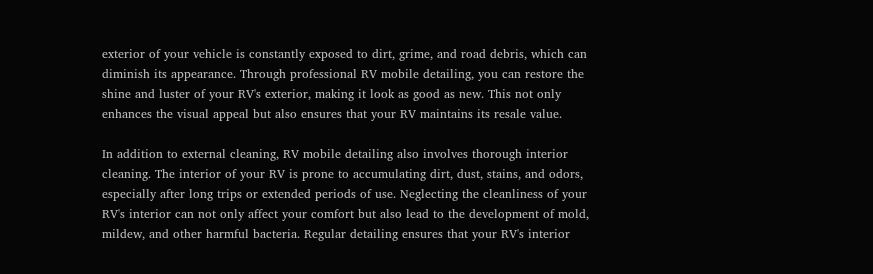exterior of your vehicle is constantly exposed to dirt, grime, and road debris, which can diminish its appearance. Through professional RV mobile detailing, you can restore the shine and luster of your RV's exterior, making it look as good as new. This not only enhances the visual appeal but also ensures that your RV maintains its resale value.

In addition to external cleaning, RV mobile detailing also involves thorough interior cleaning. The interior of your RV is prone to accumulating dirt, dust, stains, and odors, especially after long trips or extended periods of use. Neglecting the cleanliness of your RV's interior can not only affect your comfort but also lead to the development of mold, mildew, and other harmful bacteria. Regular detailing ensures that your RV's interior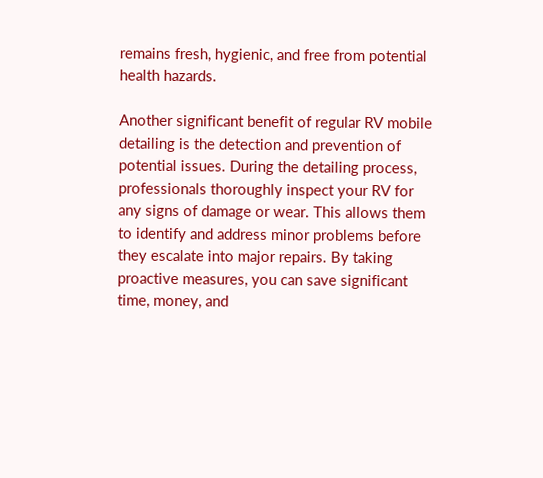remains fresh, hygienic, and free from potential health hazards.

Another significant benefit of regular RV mobile detailing is the detection and prevention of potential issues. During the detailing process, professionals thoroughly inspect your RV for any signs of damage or wear. This allows them to identify and address minor problems before they escalate into major repairs. By taking proactive measures, you can save significant time, money, and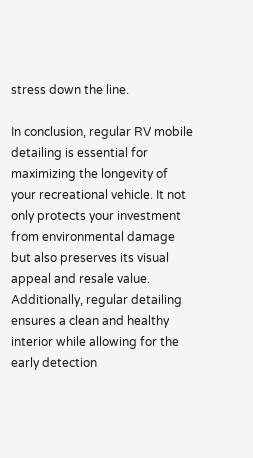stress down the line.

In conclusion, regular RV mobile detailing is essential for maximizing the longevity of your recreational vehicle. It not only protects your investment from environmental damage but also preserves its visual appeal and resale value. Additionally, regular detailing ensures a clean and healthy interior while allowing for the early detection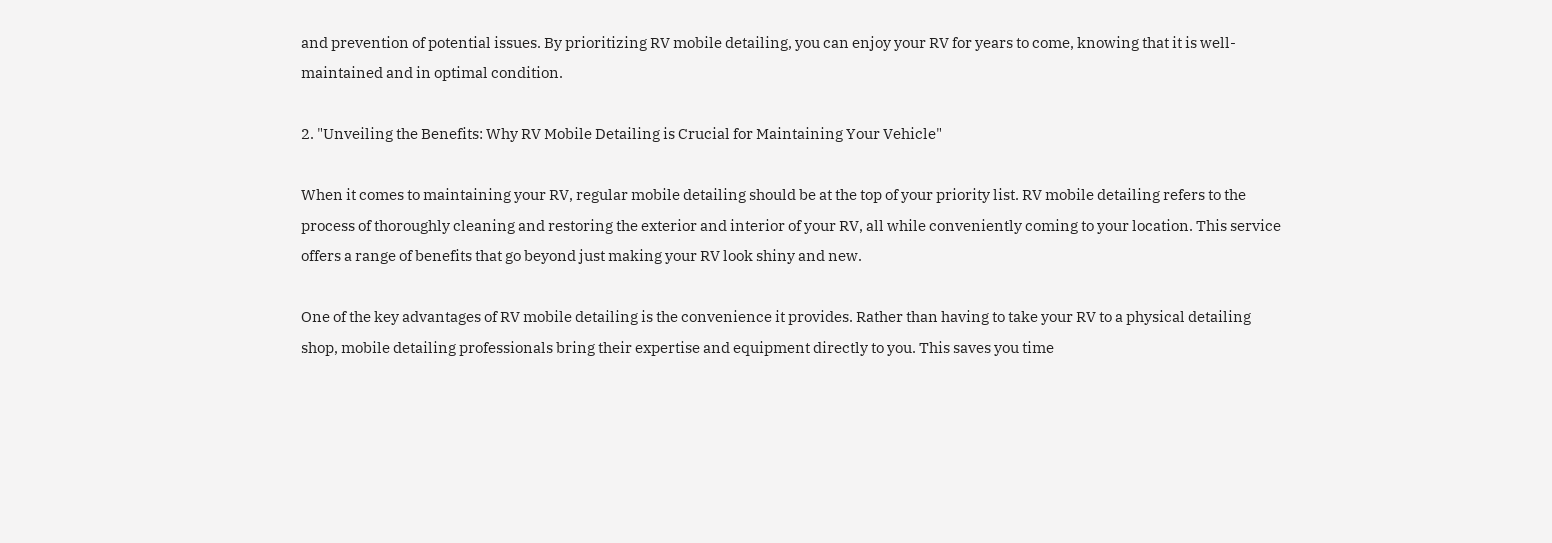and prevention of potential issues. By prioritizing RV mobile detailing, you can enjoy your RV for years to come, knowing that it is well-maintained and in optimal condition.

2. "Unveiling the Benefits: Why RV Mobile Detailing is Crucial for Maintaining Your Vehicle"

When it comes to maintaining your RV, regular mobile detailing should be at the top of your priority list. RV mobile detailing refers to the process of thoroughly cleaning and restoring the exterior and interior of your RV, all while conveniently coming to your location. This service offers a range of benefits that go beyond just making your RV look shiny and new.

One of the key advantages of RV mobile detailing is the convenience it provides. Rather than having to take your RV to a physical detailing shop, mobile detailing professionals bring their expertise and equipment directly to you. This saves you time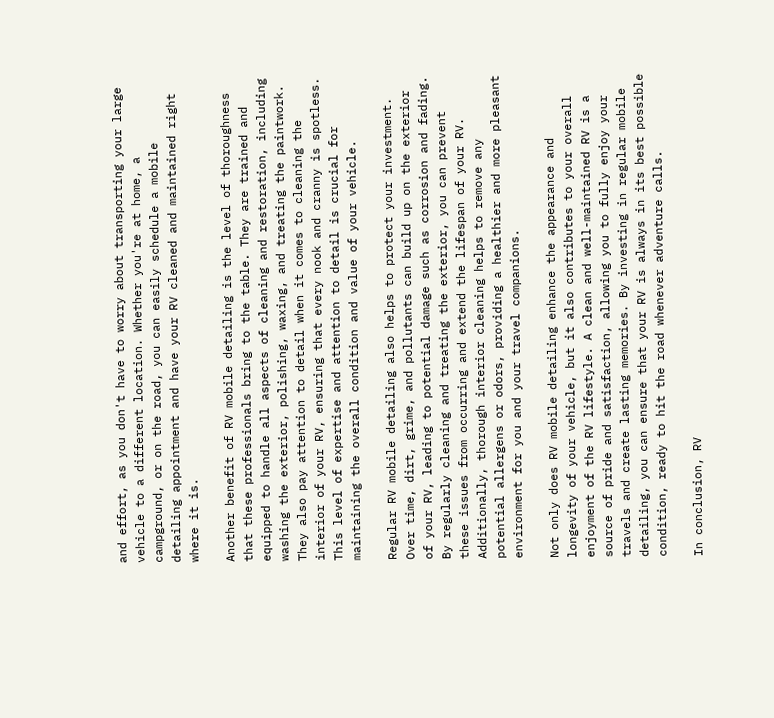and effort, as you don't have to worry about transporting your large vehicle to a different location. Whether you're at home, a campground, or on the road, you can easily schedule a mobile detailing appointment and have your RV cleaned and maintained right where it is.

Another benefit of RV mobile detailing is the level of thoroughness that these professionals bring to the table. They are trained and equipped to handle all aspects of cleaning and restoration, including washing the exterior, polishing, waxing, and treating the paintwork. They also pay attention to detail when it comes to cleaning the interior of your RV, ensuring that every nook and cranny is spotless. This level of expertise and attention to detail is crucial for maintaining the overall condition and value of your vehicle.

Regular RV mobile detailing also helps to protect your investment. Over time, dirt, grime, and pollutants can build up on the exterior of your RV, leading to potential damage such as corrosion and fading. By regularly cleaning and treating the exterior, you can prevent these issues from occurring and extend the lifespan of your RV. Additionally, thorough interior cleaning helps to remove any potential allergens or odors, providing a healthier and more pleasant environment for you and your travel companions.

Not only does RV mobile detailing enhance the appearance and longevity of your vehicle, but it also contributes to your overall enjoyment of the RV lifestyle. A clean and well-maintained RV is a source of pride and satisfaction, allowing you to fully enjoy your travels and create lasting memories. By investing in regular mobile detailing, you can ensure that your RV is always in its best possible condition, ready to hit the road whenever adventure calls.

In conclusion, RV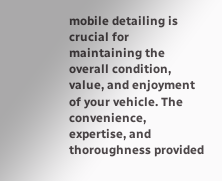mobile detailing is crucial for maintaining the overall condition, value, and enjoyment of your vehicle. The convenience, expertise, and thoroughness provided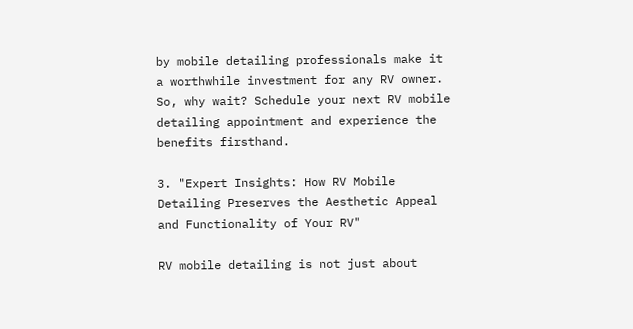by mobile detailing professionals make it a worthwhile investment for any RV owner. So, why wait? Schedule your next RV mobile detailing appointment and experience the benefits firsthand.

3. "Expert Insights: How RV Mobile Detailing Preserves the Aesthetic Appeal and Functionality of Your RV"

RV mobile detailing is not just about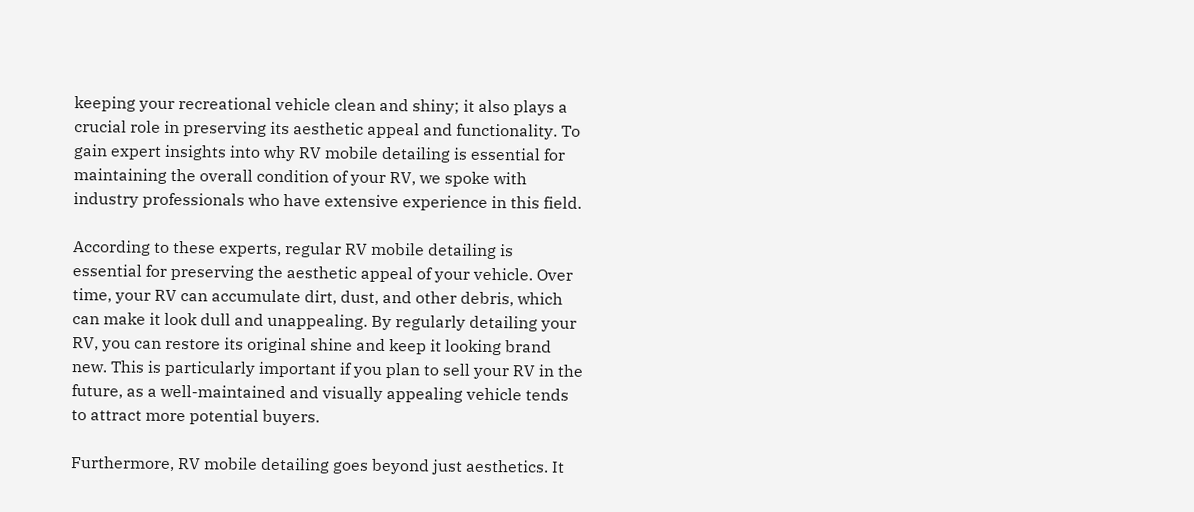keeping your recreational vehicle clean and shiny; it also plays a crucial role in preserving its aesthetic appeal and functionality. To gain expert insights into why RV mobile detailing is essential for maintaining the overall condition of your RV, we spoke with industry professionals who have extensive experience in this field.

According to these experts, regular RV mobile detailing is essential for preserving the aesthetic appeal of your vehicle. Over time, your RV can accumulate dirt, dust, and other debris, which can make it look dull and unappealing. By regularly detailing your RV, you can restore its original shine and keep it looking brand new. This is particularly important if you plan to sell your RV in the future, as a well-maintained and visually appealing vehicle tends to attract more potential buyers.

Furthermore, RV mobile detailing goes beyond just aesthetics. It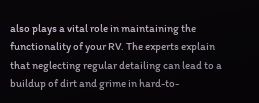also plays a vital role in maintaining the functionality of your RV. The experts explain that neglecting regular detailing can lead to a buildup of dirt and grime in hard-to-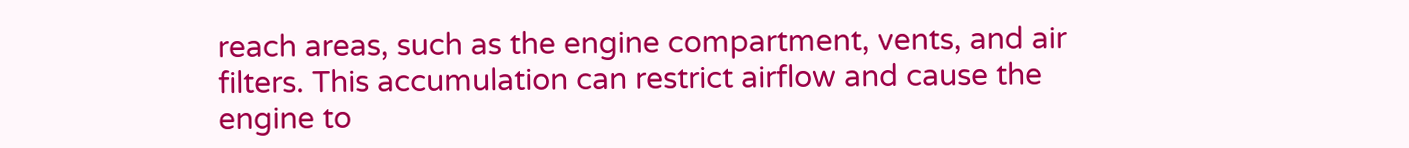reach areas, such as the engine compartment, vents, and air filters. This accumulation can restrict airflow and cause the engine to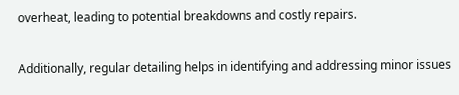overheat, leading to potential breakdowns and costly repairs.

Additionally, regular detailing helps in identifying and addressing minor issues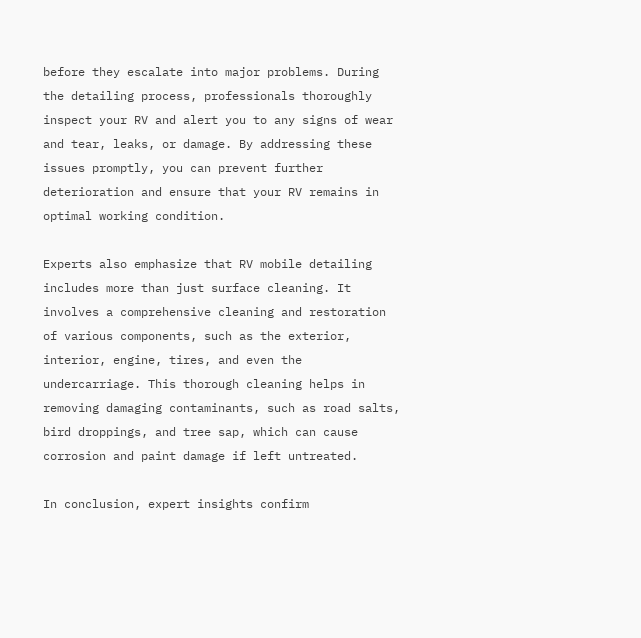before they escalate into major problems. During the detailing process, professionals thoroughly inspect your RV and alert you to any signs of wear and tear, leaks, or damage. By addressing these issues promptly, you can prevent further deterioration and ensure that your RV remains in optimal working condition.

Experts also emphasize that RV mobile detailing includes more than just surface cleaning. It involves a comprehensive cleaning and restoration of various components, such as the exterior, interior, engine, tires, and even the undercarriage. This thorough cleaning helps in removing damaging contaminants, such as road salts, bird droppings, and tree sap, which can cause corrosion and paint damage if left untreated.

In conclusion, expert insights confirm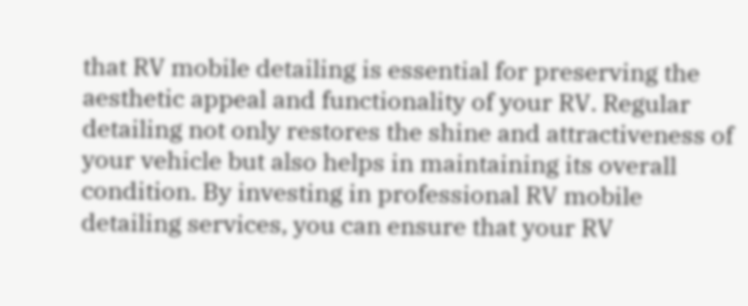that RV mobile detailing is essential for preserving the aesthetic appeal and functionality of your RV. Regular detailing not only restores the shine and attractiveness of your vehicle but also helps in maintaining its overall condition. By investing in professional RV mobile detailing services, you can ensure that your RV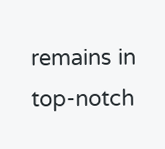remains in top-notch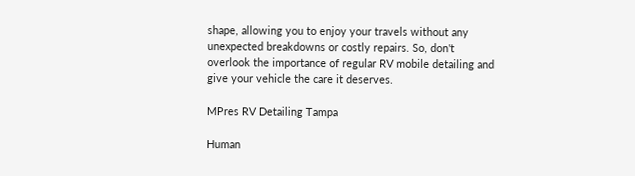shape, allowing you to enjoy your travels without any unexpected breakdowns or costly repairs. So, don't overlook the importance of regular RV mobile detailing and give your vehicle the care it deserves.

MPres RV Detailing Tampa

Human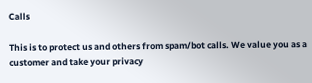Calls

This is to protect us and others from spam/bot calls. We value you as a customer and take your privacy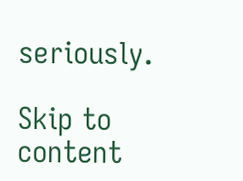seriously.

Skip to content